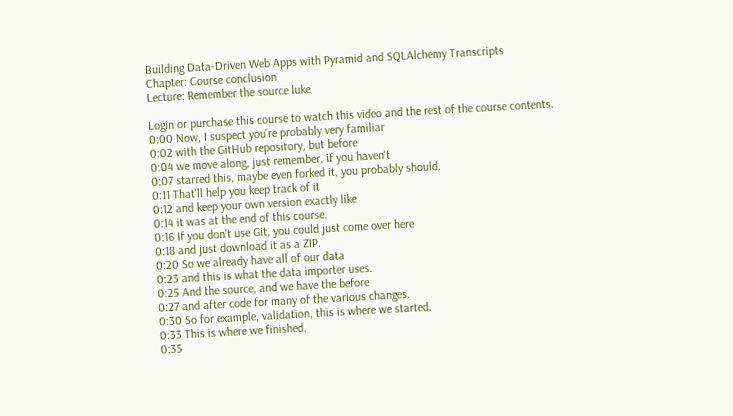Building Data-Driven Web Apps with Pyramid and SQLAlchemy Transcripts
Chapter: Course conclusion
Lecture: Remember the source luke

Login or purchase this course to watch this video and the rest of the course contents.
0:00 Now, I suspect you're probably very familiar
0:02 with the GitHub repository, but before
0:04 we move along, just remember, if you haven't
0:07 starred this, maybe even forked it, you probably should.
0:11 That'll help you keep track of it
0:12 and keep your own version exactly like
0:14 it was at the end of this course.
0:16 If you don't use Git, you could just come over here
0:18 and just download it as a ZIP.
0:20 So we already have all of our data
0:23 and this is what the data importer uses.
0:25 And the source, and we have the before
0:27 and after code for many of the various changes.
0:30 So for example, validation, this is where we started.
0:33 This is where we finished.
0:35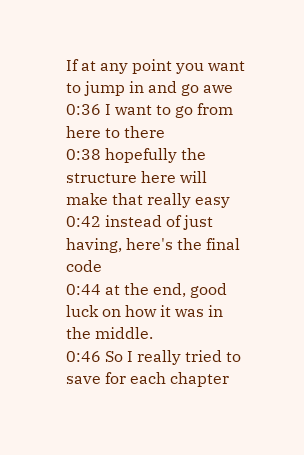If at any point you want to jump in and go awe
0:36 I want to go from here to there
0:38 hopefully the structure here will make that really easy
0:42 instead of just having, here's the final code
0:44 at the end, good luck on how it was in the middle.
0:46 So I really tried to save for each chapter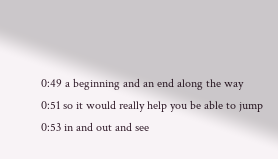0:49 a beginning and an end along the way
0:51 so it would really help you be able to jump
0:53 in and out and see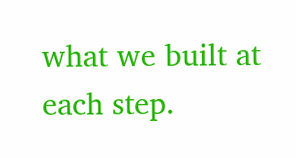what we built at each step.